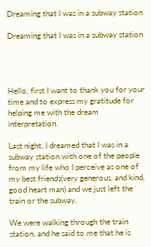Dreaming that I was in a subway station

Dreaming that I was in a subway station




Hello, first I want to thank you for your time and to express my gratitude for helping me with the dream interpretation.

Last night, I dreamed that I was in a subway station with one of the people from my life who I perceive as one of my best friends(very generous, and kind, good heart man) and we just left the train or the subway.

We were walking through the train station, and he said to me that he is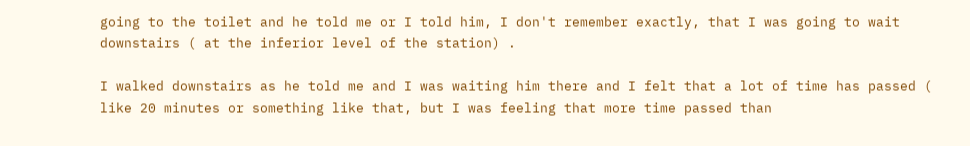going to the toilet and he told me or I told him, I don't remember exactly, that I was going to wait downstairs ( at the inferior level of the station) .

I walked downstairs as he told me and I was waiting him there and I felt that a lot of time has passed ( like 20 minutes or something like that, but I was feeling that more time passed than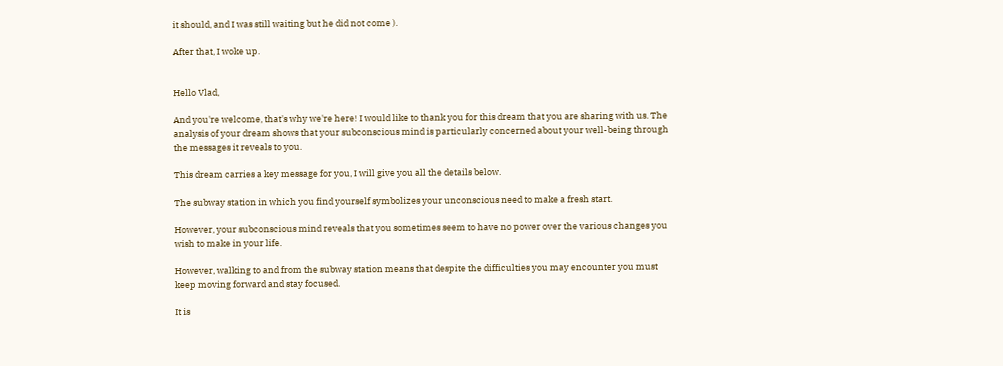it should, and I was still waiting but he did not come ).

After that, I woke up.


Hello Vlad,

And you're welcome, that's why we're here! I would like to thank you for this dream that you are sharing with us. The analysis of your dream shows that your subconscious mind is particularly concerned about your well-being through the messages it reveals to you.

This dream carries a key message for you, I will give you all the details below.

The subway station in which you find yourself symbolizes your unconscious need to make a fresh start.

However, your subconscious mind reveals that you sometimes seem to have no power over the various changes you wish to make in your life.

However, walking to and from the subway station means that despite the difficulties you may encounter you must keep moving forward and stay focused.

It is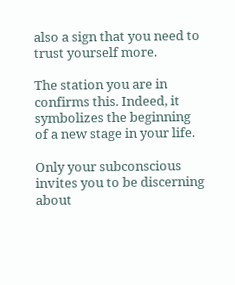also a sign that you need to trust yourself more.

The station you are in confirms this. Indeed, it symbolizes the beginning of a new stage in your life.

Only your subconscious invites you to be discerning about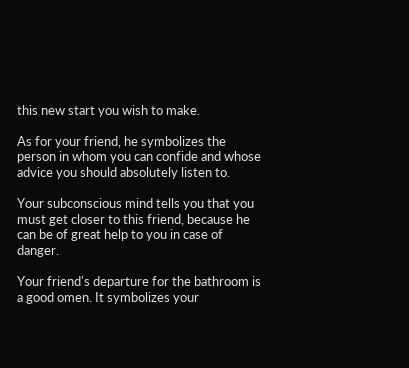this new start you wish to make.

As for your friend, he symbolizes the person in whom you can confide and whose advice you should absolutely listen to.

Your subconscious mind tells you that you must get closer to this friend, because he can be of great help to you in case of danger.

Your friend's departure for the bathroom is a good omen. It symbolizes your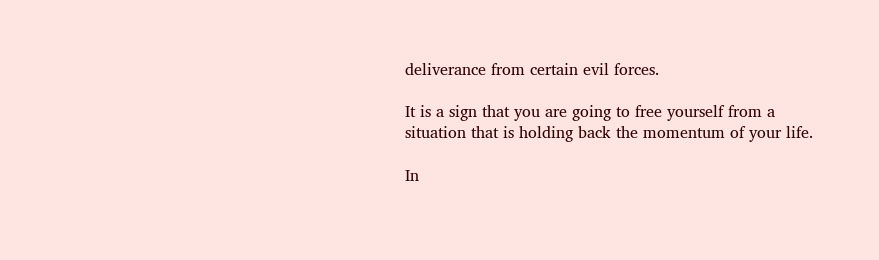deliverance from certain evil forces.

It is a sign that you are going to free yourself from a situation that is holding back the momentum of your life.

In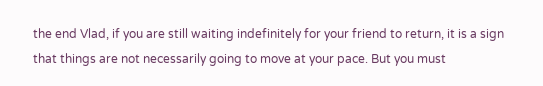the end Vlad, if you are still waiting indefinitely for your friend to return, it is a sign that things are not necessarily going to move at your pace. But you must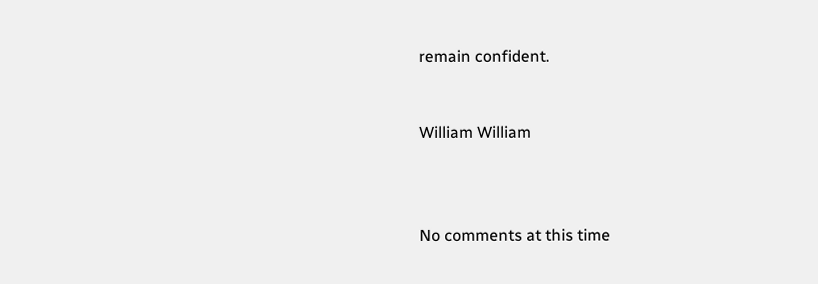remain confident.


William William



No comments at this time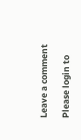Leave a comment

Please login to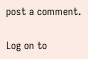post a comment.

Log on to